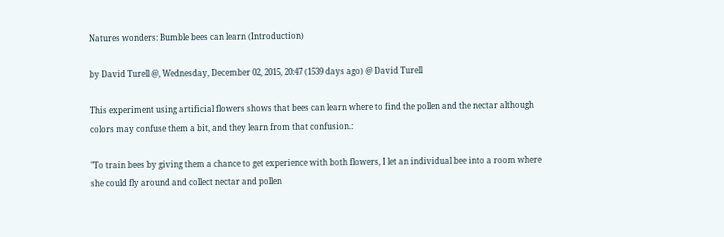Natures wonders: Bumble bees can learn (Introduction)

by David Turell @, Wednesday, December 02, 2015, 20:47 (1539 days ago) @ David Turell

This experiment using artificial flowers shows that bees can learn where to find the pollen and the nectar although colors may confuse them a bit, and they learn from that confusion.:

"To train bees by giving them a chance to get experience with both flowers, I let an individual bee into a room where she could fly around and collect nectar and pollen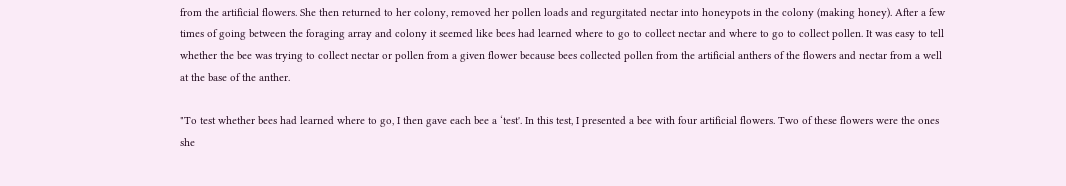from the artificial flowers. She then returned to her colony, removed her pollen loads and regurgitated nectar into honeypots in the colony (making honey). After a few times of going between the foraging array and colony it seemed like bees had learned where to go to collect nectar and where to go to collect pollen. It was easy to tell whether the bee was trying to collect nectar or pollen from a given flower because bees collected pollen from the artificial anthers of the flowers and nectar from a well at the base of the anther.

"To test whether bees had learned where to go, I then gave each bee a ‘test'. In this test, I presented a bee with four artificial flowers. Two of these flowers were the ones she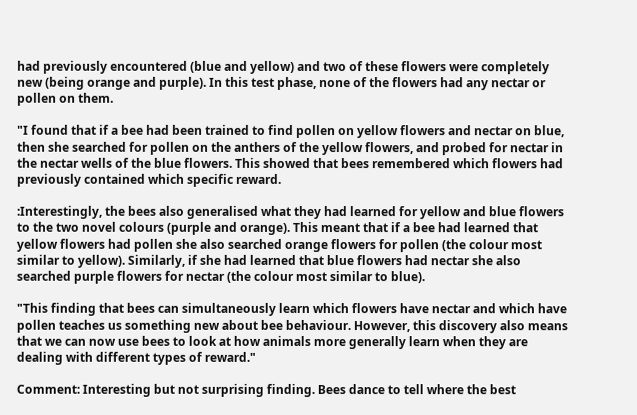had previously encountered (blue and yellow) and two of these flowers were completely new (being orange and purple). In this test phase, none of the flowers had any nectar or pollen on them.

"I found that if a bee had been trained to find pollen on yellow flowers and nectar on blue, then she searched for pollen on the anthers of the yellow flowers, and probed for nectar in the nectar wells of the blue flowers. This showed that bees remembered which flowers had previously contained which specific reward.

:Interestingly, the bees also generalised what they had learned for yellow and blue flowers to the two novel colours (purple and orange). This meant that if a bee had learned that yellow flowers had pollen she also searched orange flowers for pollen (the colour most similar to yellow). Similarly, if she had learned that blue flowers had nectar she also searched purple flowers for nectar (the colour most similar to blue).

"This finding that bees can simultaneously learn which flowers have nectar and which have pollen teaches us something new about bee behaviour. However, this discovery also means that we can now use bees to look at how animals more generally learn when they are dealing with different types of reward."

Comment: Interesting but not surprising finding. Bees dance to tell where the best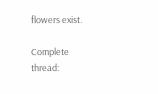flowers exist.

Complete thread: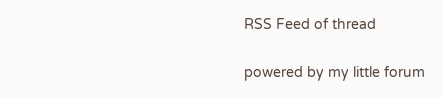RSS Feed of thread

powered by my little forum